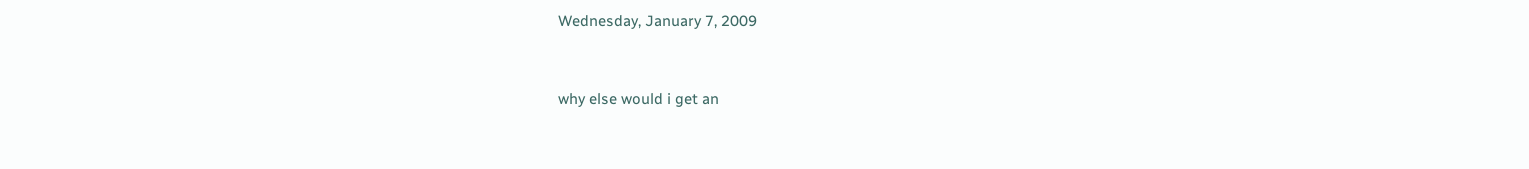Wednesday, January 7, 2009


why else would i get an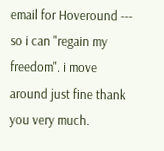email for Hoveround --- so i can "regain my freedom". i move around just fine thank you very much.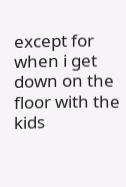except for when i get down on the floor with the kids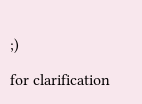;)

for clarification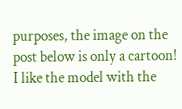purposes, the image on the post below is only a cartoon!
I like the model with the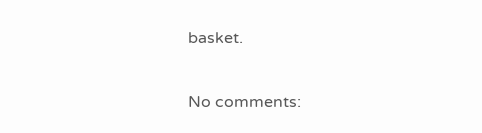basket.

No comments: